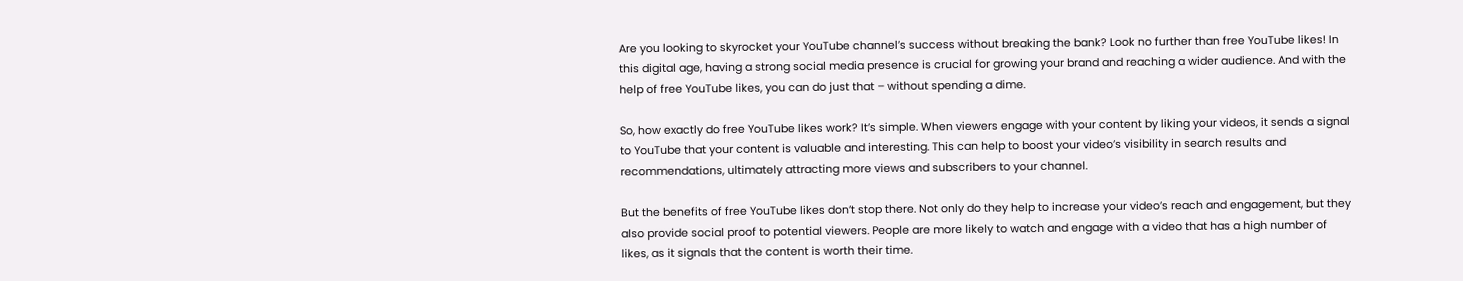Are you looking to skyrocket your YouTube channel’s success without breaking the bank? Look no further than free YouTube likes! In this digital age, having a strong social media presence is crucial for growing your brand and reaching a wider audience. And with the help of free YouTube likes, you can do just that – without spending a dime.

So, how exactly do free YouTube likes work? It’s simple. When viewers engage with your content by liking your videos, it sends a signal to YouTube that your content is valuable and interesting. This can help to boost your video’s visibility in search results and recommendations, ultimately attracting more views and subscribers to your channel.

But the benefits of free YouTube likes don’t stop there. Not only do they help to increase your video’s reach and engagement, but they also provide social proof to potential viewers. People are more likely to watch and engage with a video that has a high number of likes, as it signals that the content is worth their time.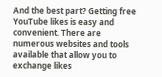And the best part? Getting free YouTube likes is easy and convenient. There are numerous websites and tools available that allow you to exchange likes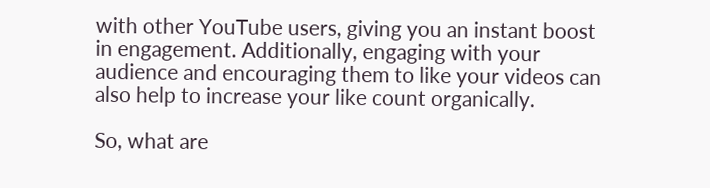with other YouTube users, giving you an instant boost in engagement. Additionally, engaging with your audience and encouraging them to like your videos can also help to increase your like count organically.

So, what are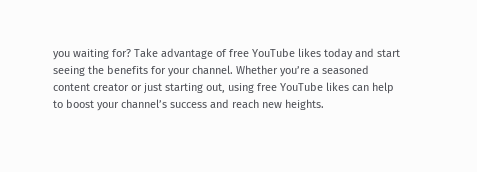you waiting for? Take advantage of free YouTube likes today and start seeing the benefits for your channel. Whether you’re a seasoned content creator or just starting out, using free YouTube likes can help to boost your channel’s success and reach new heights.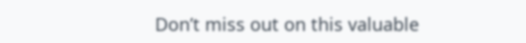Don’t miss out on this valuable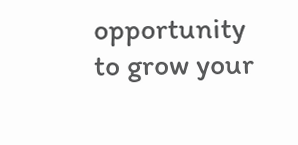opportunity to grow your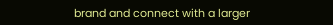brand and connect with a larger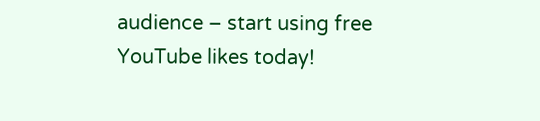audience – start using free YouTube likes today!